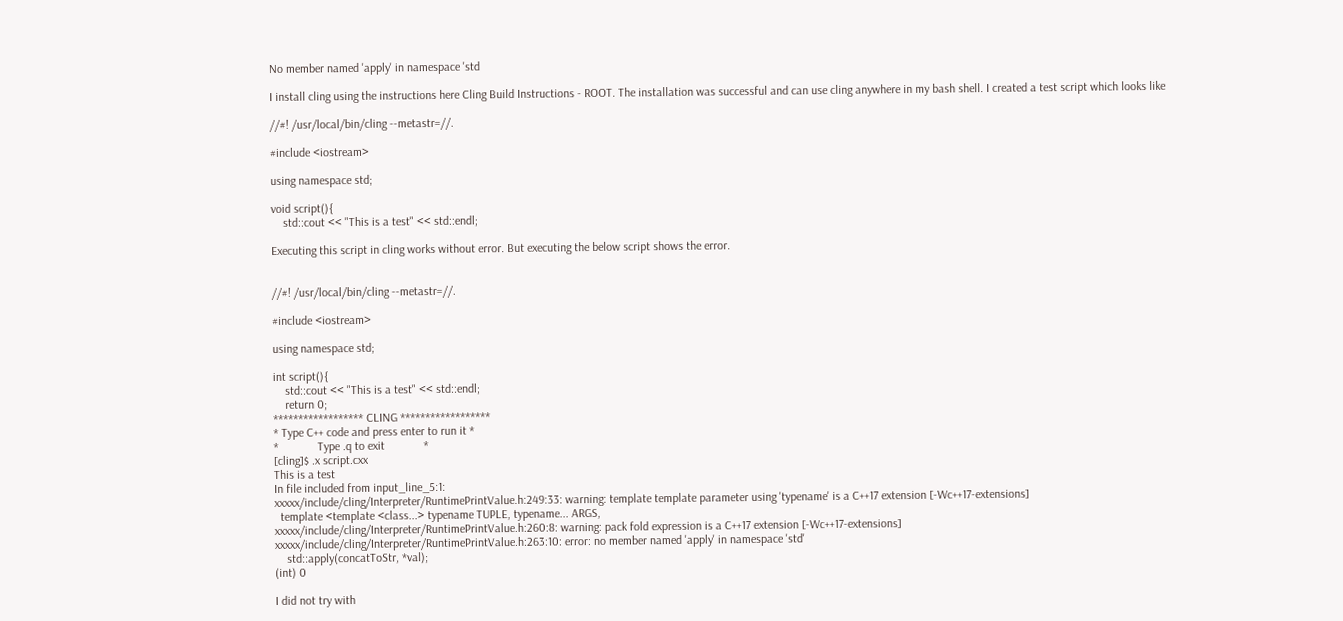No member named 'apply' in namespace 'std

I install cling using the instructions here Cling Build Instructions - ROOT. The installation was successful and can use cling anywhere in my bash shell. I created a test script which looks like

//#! /usr/local/bin/cling --metastr=//.

#include <iostream>

using namespace std;

void script(){
    std::cout << "This is a test" << std::endl;

Executing this script in cling works without error. But executing the below script shows the error.


//#! /usr/local/bin/cling --metastr=//.

#include <iostream>

using namespace std;

int script(){
    std::cout << "This is a test" << std::endl;
    return 0;
****************** CLING ******************
* Type C++ code and press enter to run it *
*             Type .q to exit             *
[cling]$ .x script.cxx
This is a test
In file included from input_line_5:1:
xxxxx/include/cling/Interpreter/RuntimePrintValue.h:249:33: warning: template template parameter using 'typename' is a C++17 extension [-Wc++17-extensions]
  template <template <class...> typename TUPLE, typename... ARGS,
xxxxx/include/cling/Interpreter/RuntimePrintValue.h:260:8: warning: pack fold expression is a C++17 extension [-Wc++17-extensions]
xxxxx/include/cling/Interpreter/RuntimePrintValue.h:263:10: error: no member named 'apply' in namespace 'std'
    std::apply(concatToStr, *val);
(int) 0

I did not try with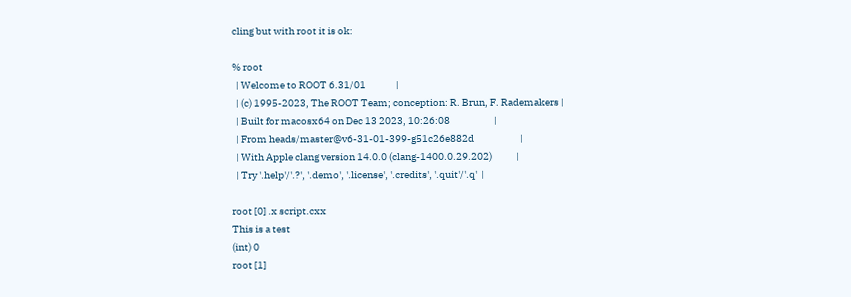cling but with root it is ok:

% root
  | Welcome to ROOT 6.31/01               |
  | (c) 1995-2023, The ROOT Team; conception: R. Brun, F. Rademakers |
  | Built for macosx64 on Dec 13 2023, 10:26:08                      |
  | From heads/master@v6-31-01-399-g51c26e882d                       |
  | With Apple clang version 14.0.0 (clang-1400.0.29.202)            |
  | Try '.help'/'.?', '.demo', '.license', '.credits', '.quit'/'.q'  |

root [0] .x script.cxx
This is a test
(int) 0
root [1]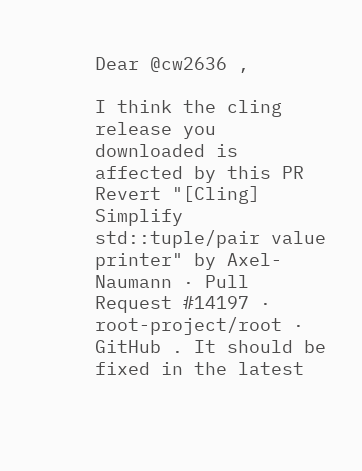Dear @cw2636 ,

I think the cling release you downloaded is affected by this PR Revert "[Cling] Simplify std::tuple/pair value printer" by Axel-Naumann · Pull Request #14197 · root-project/root · GitHub . It should be fixed in the latest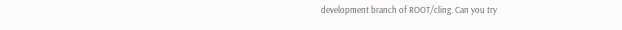development branch of ROOT/cling. Can you try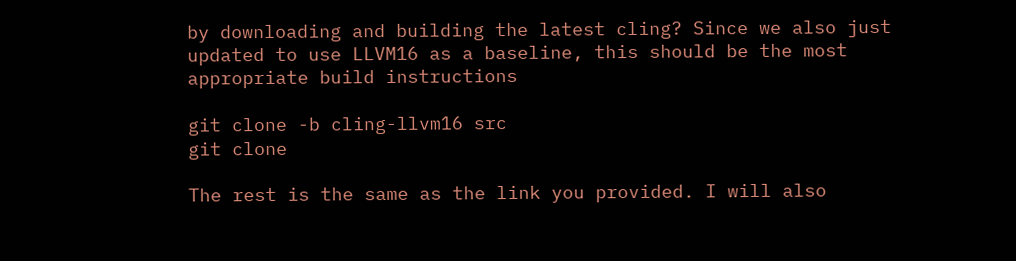by downloading and building the latest cling? Since we also just updated to use LLVM16 as a baseline, this should be the most appropriate build instructions

git clone -b cling-llvm16 src
git clone

The rest is the same as the link you provided. I will also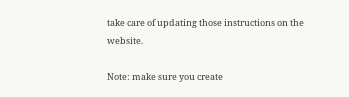take care of updating those instructions on the website.

Note: make sure you create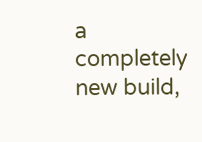a completely new build,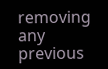removing any previous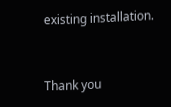existing installation.


Thank you